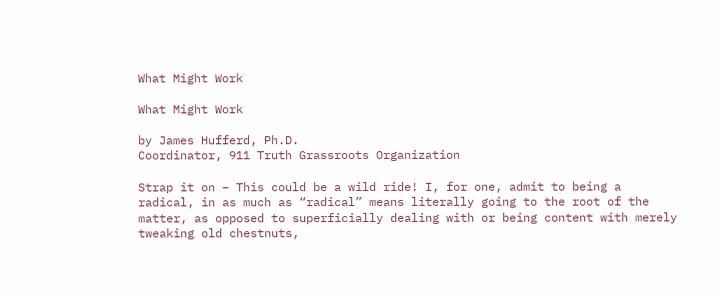What Might Work

What Might Work

by James Hufferd, Ph.D.
Coordinator, 911 Truth Grassroots Organization

Strap it on – This could be a wild ride! I, for one, admit to being a radical, in as much as “radical” means literally going to the root of the matter, as opposed to superficially dealing with or being content with merely tweaking old chestnuts,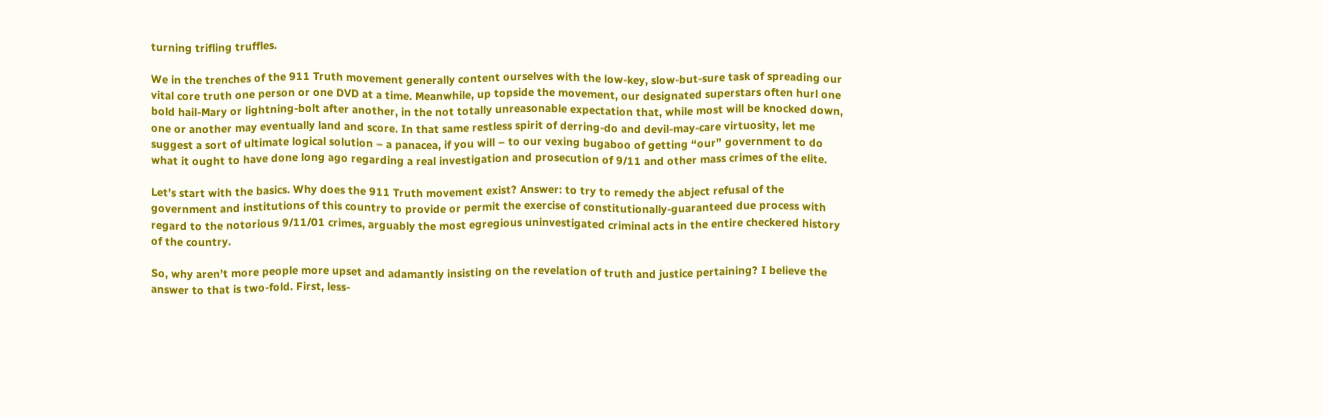turning trifling truffles.

We in the trenches of the 911 Truth movement generally content ourselves with the low-key, slow-but-sure task of spreading our vital core truth one person or one DVD at a time. Meanwhile, up topside the movement, our designated superstars often hurl one bold hail-Mary or lightning-bolt after another, in the not totally unreasonable expectation that, while most will be knocked down, one or another may eventually land and score. In that same restless spirit of derring-do and devil-may-care virtuosity, let me suggest a sort of ultimate logical solution – a panacea, if you will – to our vexing bugaboo of getting “our” government to do what it ought to have done long ago regarding a real investigation and prosecution of 9/11 and other mass crimes of the elite.

Let’s start with the basics. Why does the 911 Truth movement exist? Answer: to try to remedy the abject refusal of the government and institutions of this country to provide or permit the exercise of constitutionally-guaranteed due process with regard to the notorious 9/11/01 crimes, arguably the most egregious uninvestigated criminal acts in the entire checkered history of the country.

So, why aren’t more people more upset and adamantly insisting on the revelation of truth and justice pertaining? I believe the answer to that is two-fold. First, less-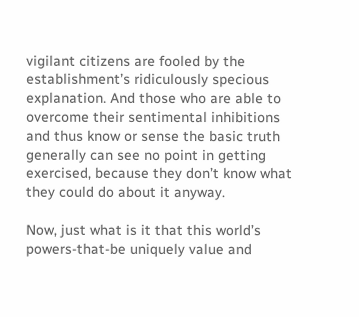vigilant citizens are fooled by the establishment’s ridiculously specious explanation. And those who are able to overcome their sentimental inhibitions and thus know or sense the basic truth generally can see no point in getting exercised, because they don’t know what they could do about it anyway.

Now, just what is it that this world’s powers-that-be uniquely value and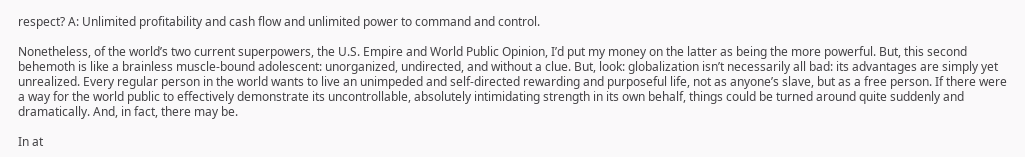respect? A: Unlimited profitability and cash flow and unlimited power to command and control.

Nonetheless, of the world’s two current superpowers, the U.S. Empire and World Public Opinion, I’d put my money on the latter as being the more powerful. But, this second behemoth is like a brainless muscle-bound adolescent: unorganized, undirected, and without a clue. But, look: globalization isn’t necessarily all bad: its advantages are simply yet unrealized. Every regular person in the world wants to live an unimpeded and self-directed rewarding and purposeful life, not as anyone’s slave, but as a free person. If there were a way for the world public to effectively demonstrate its uncontrollable, absolutely intimidating strength in its own behalf, things could be turned around quite suddenly and dramatically. And, in fact, there may be.

In at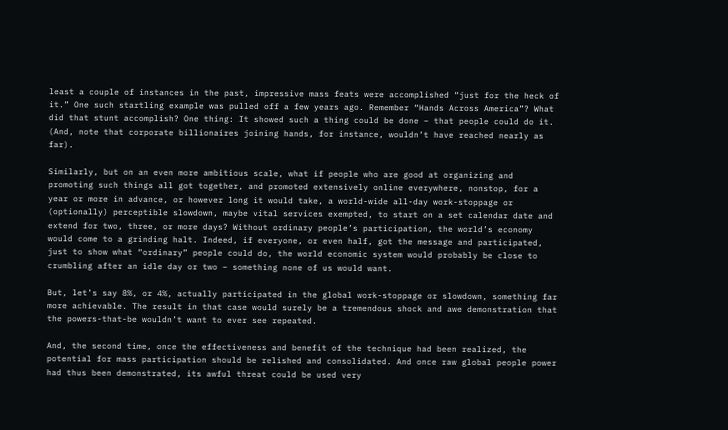least a couple of instances in the past, impressive mass feats were accomplished “just for the heck of it.” One such startling example was pulled off a few years ago. Remember “Hands Across America”? What did that stunt accomplish? One thing: It showed such a thing could be done – that people could do it. (And, note that corporate billionaires joining hands, for instance, wouldn’t have reached nearly as far).

Similarly, but on an even more ambitious scale, what if people who are good at organizing and promoting such things all got together, and promoted extensively online everywhere, nonstop, for a year or more in advance, or however long it would take, a world-wide all-day work-stoppage or (optionally) perceptible slowdown, maybe vital services exempted, to start on a set calendar date and extend for two, three, or more days? Without ordinary people’s participation, the world’s economy would come to a grinding halt. Indeed, if everyone, or even half, got the message and participated, just to show what “ordinary” people could do, the world economic system would probably be close to crumbling after an idle day or two – something none of us would want.

But, let’s say 8%, or 4%, actually participated in the global work-stoppage or slowdown, something far more achievable. The result in that case would surely be a tremendous shock and awe demonstration that the powers-that-be wouldn’t want to ever see repeated.

And, the second time, once the effectiveness and benefit of the technique had been realized, the potential for mass participation should be relished and consolidated. And once raw global people power had thus been demonstrated, its awful threat could be used very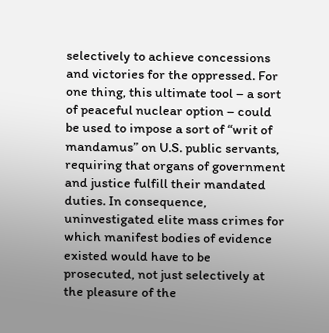selectively to achieve concessions and victories for the oppressed. For one thing, this ultimate tool – a sort of peaceful nuclear option – could be used to impose a sort of “writ of mandamus” on U.S. public servants, requiring that organs of government and justice fulfill their mandated duties. In consequence, uninvestigated elite mass crimes for which manifest bodies of evidence existed would have to be prosecuted, not just selectively at the pleasure of the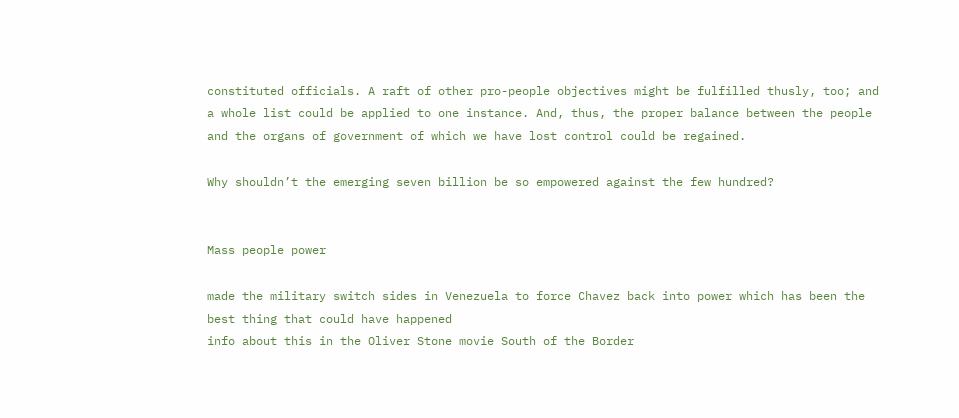constituted officials. A raft of other pro-people objectives might be fulfilled thusly, too; and a whole list could be applied to one instance. And, thus, the proper balance between the people and the organs of government of which we have lost control could be regained.

Why shouldn’t the emerging seven billion be so empowered against the few hundred?


Mass people power

made the military switch sides in Venezuela to force Chavez back into power which has been the best thing that could have happened
info about this in the Oliver Stone movie South of the Border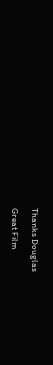Thanks Douglas

Great Film